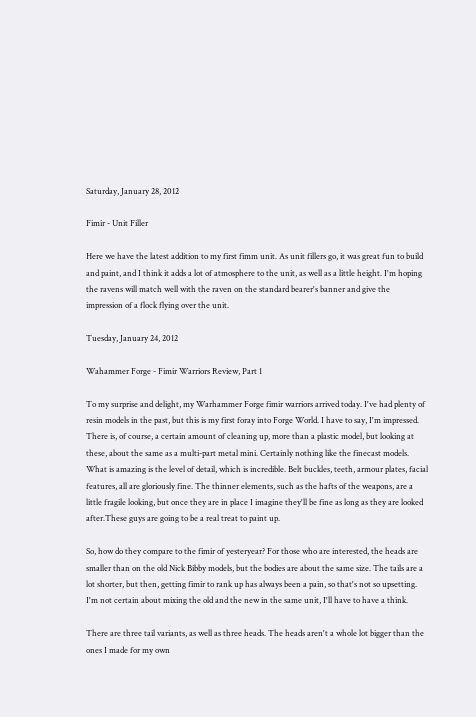Saturday, January 28, 2012

Fimir - Unit Filler

Here we have the latest addition to my first fimm unit. As unit fillers go, it was great fun to build and paint, and I think it adds a lot of atmosphere to the unit, as well as a little height. I'm hoping the ravens will match well with the raven on the standard bearer's banner and give the impression of a flock flying over the unit.

Tuesday, January 24, 2012

Wahammer Forge - Fimir Warriors Review, Part 1

To my surprise and delight, my Warhammer Forge fimir warriors arrived today. I've had plenty of resin models in the past, but this is my first foray into Forge World. I have to say, I'm impressed. There is, of course, a certain amount of cleaning up, more than a plastic model, but looking at these, about the same as a multi-part metal mini. Certainly nothing like the finecast models. What is amazing is the level of detail, which is incredible. Belt buckles, teeth, armour plates, facial features, all are gloriously fine. The thinner elements, such as the hafts of the weapons, are a little fragile looking, but once they are in place I imagine they'll be fine as long as they are looked after.These guys are going to be a real treat to paint up.

So, how do they compare to the fimir of yesteryear? For those who are interested, the heads are smaller than on the old Nick Bibby models, but the bodies are about the same size. The tails are a lot shorter, but then, getting fimir to rank up has always been a pain, so that's not so upsetting. I'm not certain about mixing the old and the new in the same unit, I'll have to have a think.

There are three tail variants, as well as three heads. The heads aren't a whole lot bigger than the ones I made for my own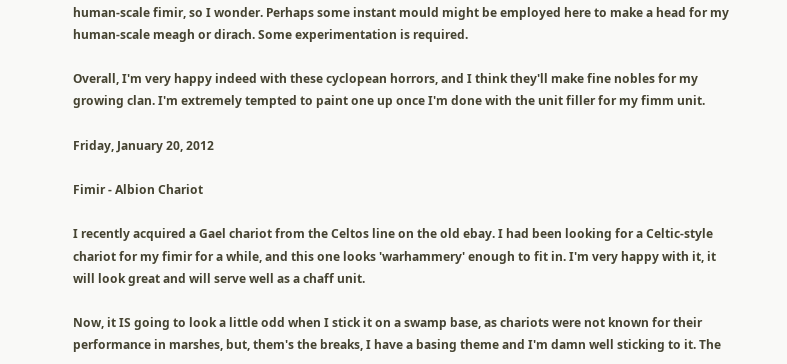human-scale fimir, so I wonder. Perhaps some instant mould might be employed here to make a head for my human-scale meagh or dirach. Some experimentation is required.

Overall, I'm very happy indeed with these cyclopean horrors, and I think they'll make fine nobles for my growing clan. I'm extremely tempted to paint one up once I'm done with the unit filler for my fimm unit.

Friday, January 20, 2012

Fimir - Albion Chariot

I recently acquired a Gael chariot from the Celtos line on the old ebay. I had been looking for a Celtic-style chariot for my fimir for a while, and this one looks 'warhammery' enough to fit in. I'm very happy with it, it will look great and will serve well as a chaff unit.

Now, it IS going to look a little odd when I stick it on a swamp base, as chariots were not known for their  performance in marshes, but, them's the breaks, I have a basing theme and I'm damn well sticking to it. The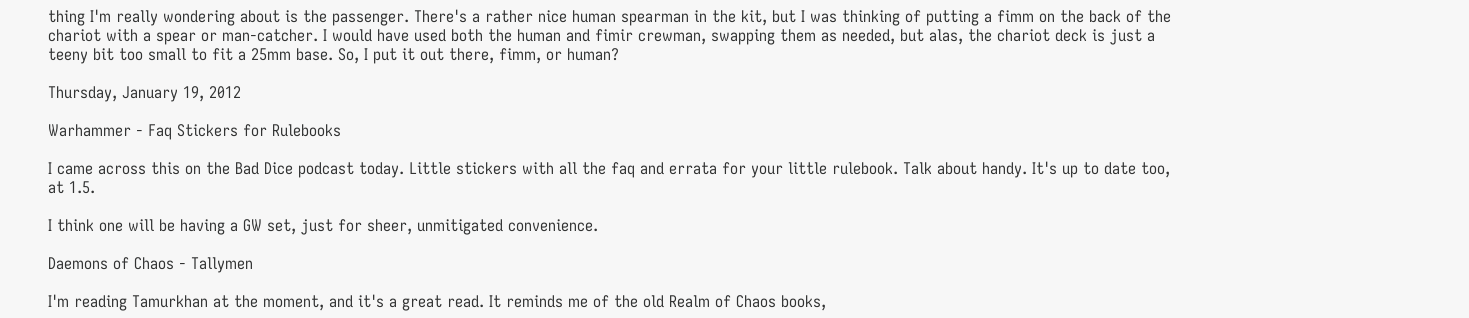thing I'm really wondering about is the passenger. There's a rather nice human spearman in the kit, but I was thinking of putting a fimm on the back of the chariot with a spear or man-catcher. I would have used both the human and fimir crewman, swapping them as needed, but alas, the chariot deck is just a teeny bit too small to fit a 25mm base. So, I put it out there, fimm, or human?

Thursday, January 19, 2012

Warhammer - Faq Stickers for Rulebooks

I came across this on the Bad Dice podcast today. Little stickers with all the faq and errata for your little rulebook. Talk about handy. It's up to date too, at 1.5.

I think one will be having a GW set, just for sheer, unmitigated convenience.

Daemons of Chaos - Tallymen

I'm reading Tamurkhan at the moment, and it's a great read. It reminds me of the old Realm of Chaos books,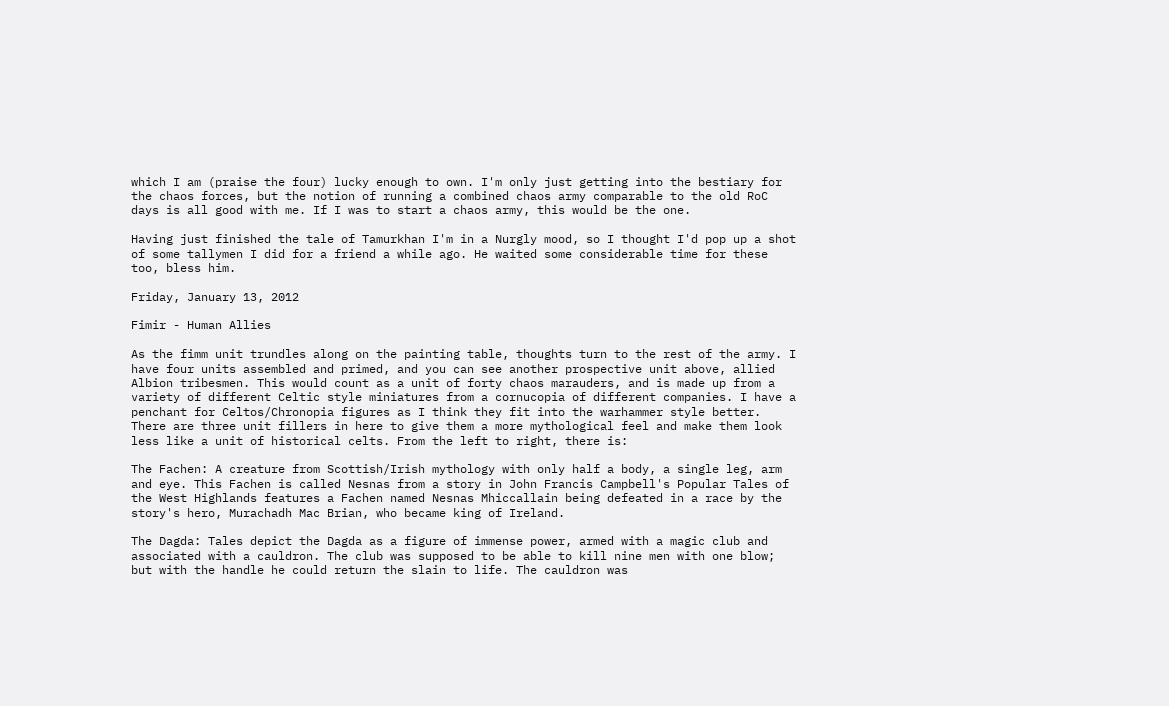which I am (praise the four) lucky enough to own. I'm only just getting into the bestiary for the chaos forces, but the notion of running a combined chaos army comparable to the old RoC days is all good with me. If I was to start a chaos army, this would be the one.

Having just finished the tale of Tamurkhan I'm in a Nurgly mood, so I thought I'd pop up a shot of some tallymen I did for a friend a while ago. He waited some considerable time for these too, bless him.

Friday, January 13, 2012

Fimir - Human Allies

As the fimm unit trundles along on the painting table, thoughts turn to the rest of the army. I have four units assembled and primed, and you can see another prospective unit above, allied Albion tribesmen. This would count as a unit of forty chaos marauders, and is made up from a variety of different Celtic style miniatures from a cornucopia of different companies. I have a penchant for Celtos/Chronopia figures as I think they fit into the warhammer style better. There are three unit fillers in here to give them a more mythological feel and make them look less like a unit of historical celts. From the left to right, there is:

The Fachen: A creature from Scottish/Irish mythology with only half a body, a single leg, arm and eye. This Fachen is called Nesnas from a story in John Francis Campbell's Popular Tales of the West Highlands features a Fachen named Nesnas Mhiccallain being defeated in a race by the story's hero, Murachadh Mac Brian, who became king of Ireland.

The Dagda: Tales depict the Dagda as a figure of immense power, armed with a magic club and associated with a cauldron. The club was supposed to be able to kill nine men with one blow; but with the handle he could return the slain to life. The cauldron was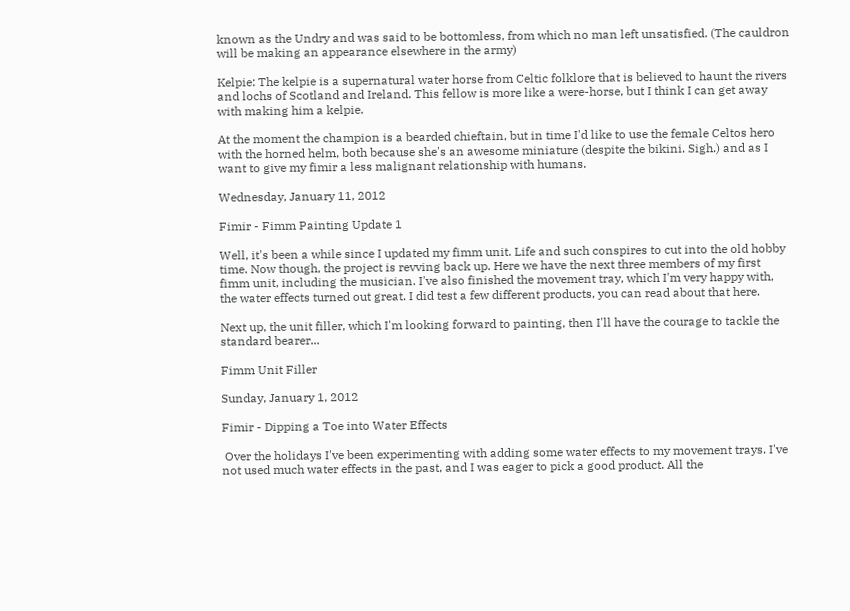known as the Undry and was said to be bottomless, from which no man left unsatisfied. (The cauldron will be making an appearance elsewhere in the army)

Kelpie: The kelpie is a supernatural water horse from Celtic folklore that is believed to haunt the rivers and lochs of Scotland and Ireland. This fellow is more like a were-horse, but I think I can get away with making him a kelpie.

At the moment the champion is a bearded chieftain, but in time I'd like to use the female Celtos hero with the horned helm, both because she's an awesome miniature (despite the bikini. Sigh.) and as I want to give my fimir a less malignant relationship with humans.

Wednesday, January 11, 2012

Fimir - Fimm Painting Update 1

Well, it's been a while since I updated my fimm unit. Life and such conspires to cut into the old hobby time. Now though, the project is revving back up. Here we have the next three members of my first fimm unit, including the musician. I've also finished the movement tray, which I'm very happy with, the water effects turned out great. I did test a few different products, you can read about that here.

Next up, the unit filler, which I'm looking forward to painting, then I'll have the courage to tackle the standard bearer...

Fimm Unit Filler

Sunday, January 1, 2012

Fimir - Dipping a Toe into Water Effects

 Over the holidays I've been experimenting with adding some water effects to my movement trays. I've not used much water effects in the past, and I was eager to pick a good product. All the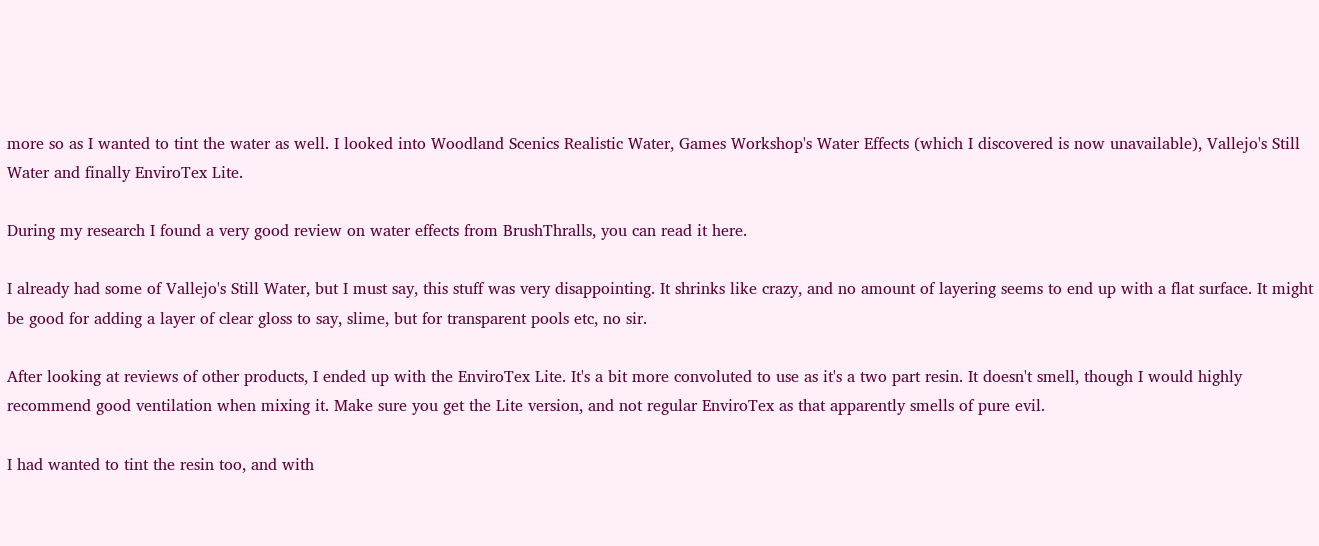more so as I wanted to tint the water as well. I looked into Woodland Scenics Realistic Water, Games Workshop's Water Effects (which I discovered is now unavailable), Vallejo's Still Water and finally EnviroTex Lite.

During my research I found a very good review on water effects from BrushThralls, you can read it here.

I already had some of Vallejo's Still Water, but I must say, this stuff was very disappointing. It shrinks like crazy, and no amount of layering seems to end up with a flat surface. It might be good for adding a layer of clear gloss to say, slime, but for transparent pools etc, no sir.

After looking at reviews of other products, I ended up with the EnviroTex Lite. It's a bit more convoluted to use as it's a two part resin. It doesn't smell, though I would highly recommend good ventilation when mixing it. Make sure you get the Lite version, and not regular EnviroTex as that apparently smells of pure evil.

I had wanted to tint the resin too, and with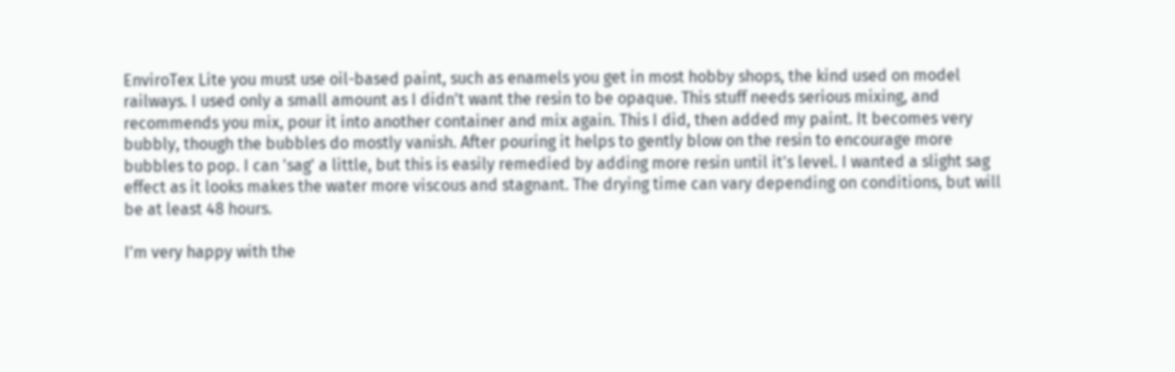EnviroTex Lite you must use oil-based paint, such as enamels you get in most hobby shops, the kind used on model railways. I used only a small amount as I didn't want the resin to be opaque. This stuff needs serious mixing, and recommends you mix, pour it into another container and mix again. This I did, then added my paint. It becomes very bubbly, though the bubbles do mostly vanish. After pouring it helps to gently blow on the resin to encourage more bubbles to pop. I can 'sag' a little, but this is easily remedied by adding more resin until it's level. I wanted a slight sag effect as it looks makes the water more viscous and stagnant. The drying time can vary depending on conditions, but will be at least 48 hours.

I'm very happy with the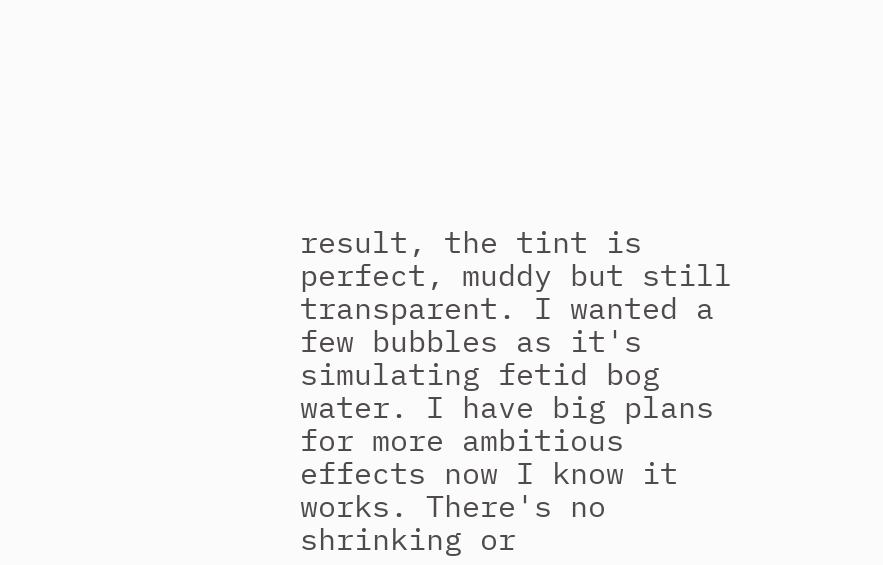result, the tint is perfect, muddy but still transparent. I wanted a few bubbles as it's simulating fetid bog water. I have big plans for more ambitious effects now I know it works. There's no shrinking or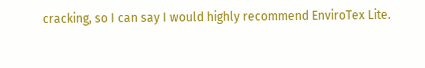cracking, so I can say I would highly recommend EnviroTex Lite.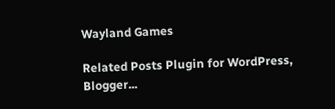Wayland Games

Related Posts Plugin for WordPress, Blogger...